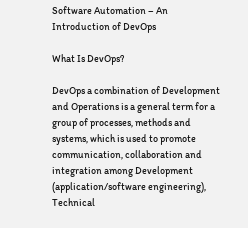Software Automation – An Introduction of DevOps

What Is DevOps?

DevOps a combination of Development and Operations is a general term for a group of processes, methods and systems, which is used to promote communication, collaboration and integration among Development (application/software engineering), Technical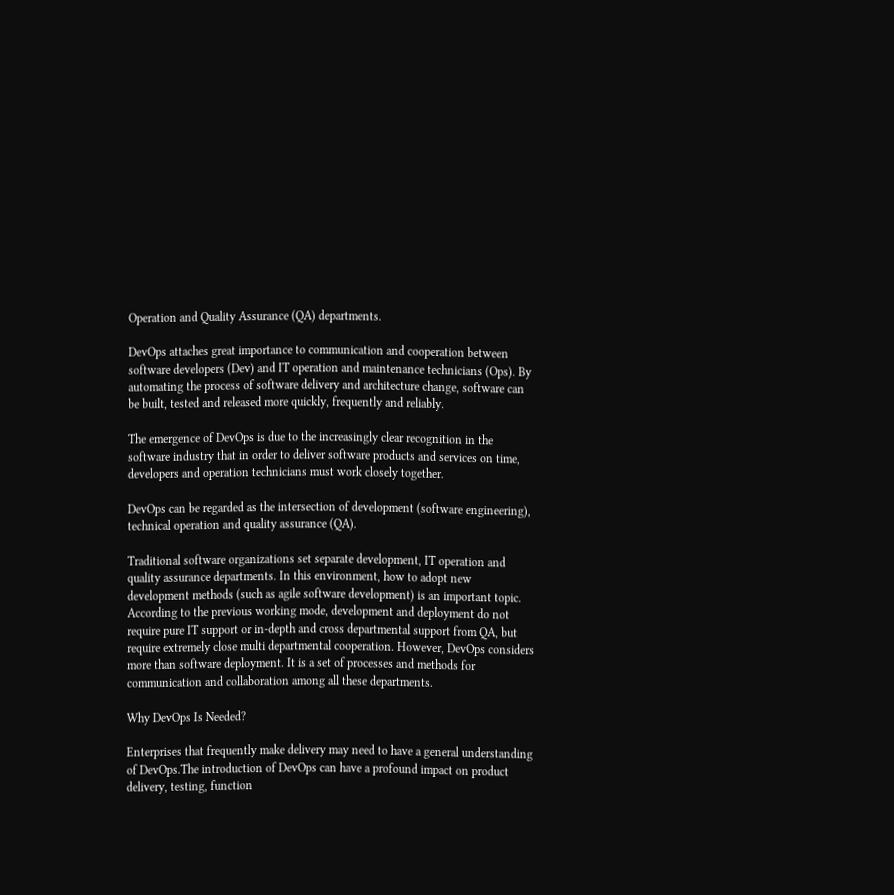Operation and Quality Assurance (QA) departments.

DevOps attaches great importance to communication and cooperation between software developers (Dev) and IT operation and maintenance technicians (Ops). By automating the process of software delivery and architecture change, software can be built, tested and released more quickly, frequently and reliably.

The emergence of DevOps is due to the increasingly clear recognition in the software industry that in order to deliver software products and services on time, developers and operation technicians must work closely together.

DevOps can be regarded as the intersection of development (software engineering), technical operation and quality assurance (QA).

Traditional software organizations set separate development, IT operation and quality assurance departments. In this environment, how to adopt new development methods (such as agile software development) is an important topic. According to the previous working mode, development and deployment do not require pure IT support or in-depth and cross departmental support from QA, but require extremely close multi departmental cooperation. However, DevOps considers more than software deployment. It is a set of processes and methods for communication and collaboration among all these departments.

Why DevOps Is Needed?

Enterprises that frequently make delivery may need to have a general understanding of DevOps.The introduction of DevOps can have a profound impact on product delivery, testing, function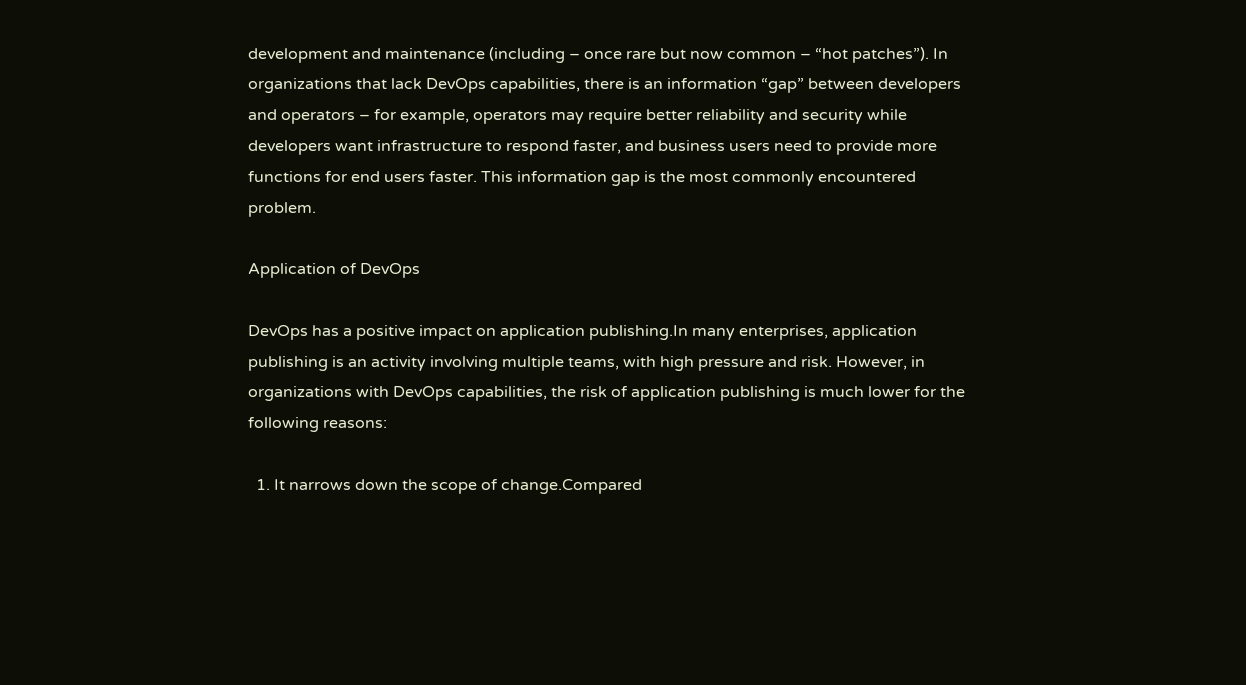development and maintenance (including – once rare but now common – “hot patches”). In organizations that lack DevOps capabilities, there is an information “gap” between developers and operators – for example, operators may require better reliability and security while developers want infrastructure to respond faster, and business users need to provide more functions for end users faster. This information gap is the most commonly encountered problem.

Application of DevOps

DevOps has a positive impact on application publishing.In many enterprises, application publishing is an activity involving multiple teams, with high pressure and risk. However, in organizations with DevOps capabilities, the risk of application publishing is much lower for the following reasons:

  1. It narrows down the scope of change.Compared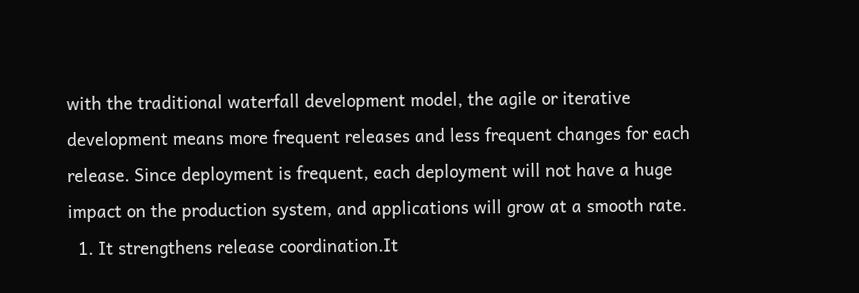with the traditional waterfall development model, the agile or iterative development means more frequent releases and less frequent changes for each release. Since deployment is frequent, each deployment will not have a huge impact on the production system, and applications will grow at a smooth rate.
  1. It strengthens release coordination.It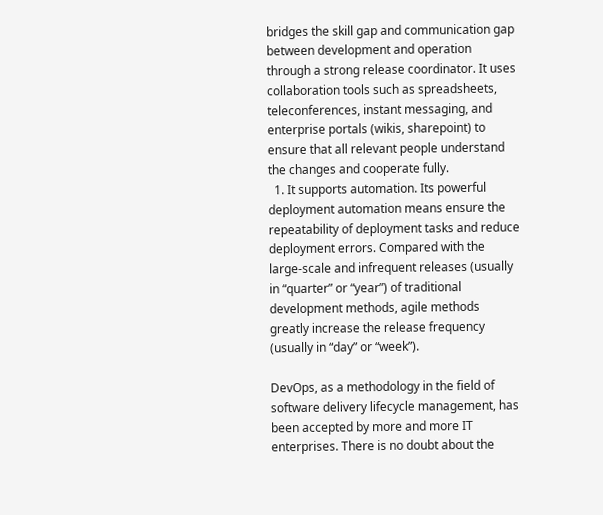bridges the skill gap and communication gap between development and operation through a strong release coordinator. It uses collaboration tools such as spreadsheets, teleconferences, instant messaging, and enterprise portals (wikis, sharepoint) to ensure that all relevant people understand the changes and cooperate fully.
  1. It supports automation. Its powerful deployment automation means ensure the repeatability of deployment tasks and reduce deployment errors. Compared with the large-scale and infrequent releases (usually in “quarter” or “year”) of traditional development methods, agile methods greatly increase the release frequency (usually in “day” or “week”).

DevOps, as a methodology in the field of software delivery lifecycle management, has been accepted by more and more IT enterprises. There is no doubt about the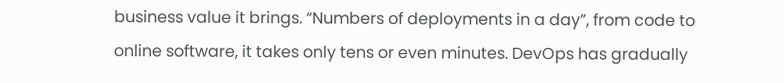business value it brings. “Numbers of deployments in a day”, from code to online software, it takes only tens or even minutes. DevOps has gradually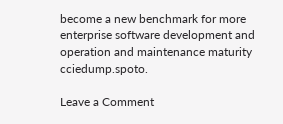become a new benchmark for more enterprise software development and operation and maintenance maturity cciedump.spoto.

Leave a Comment